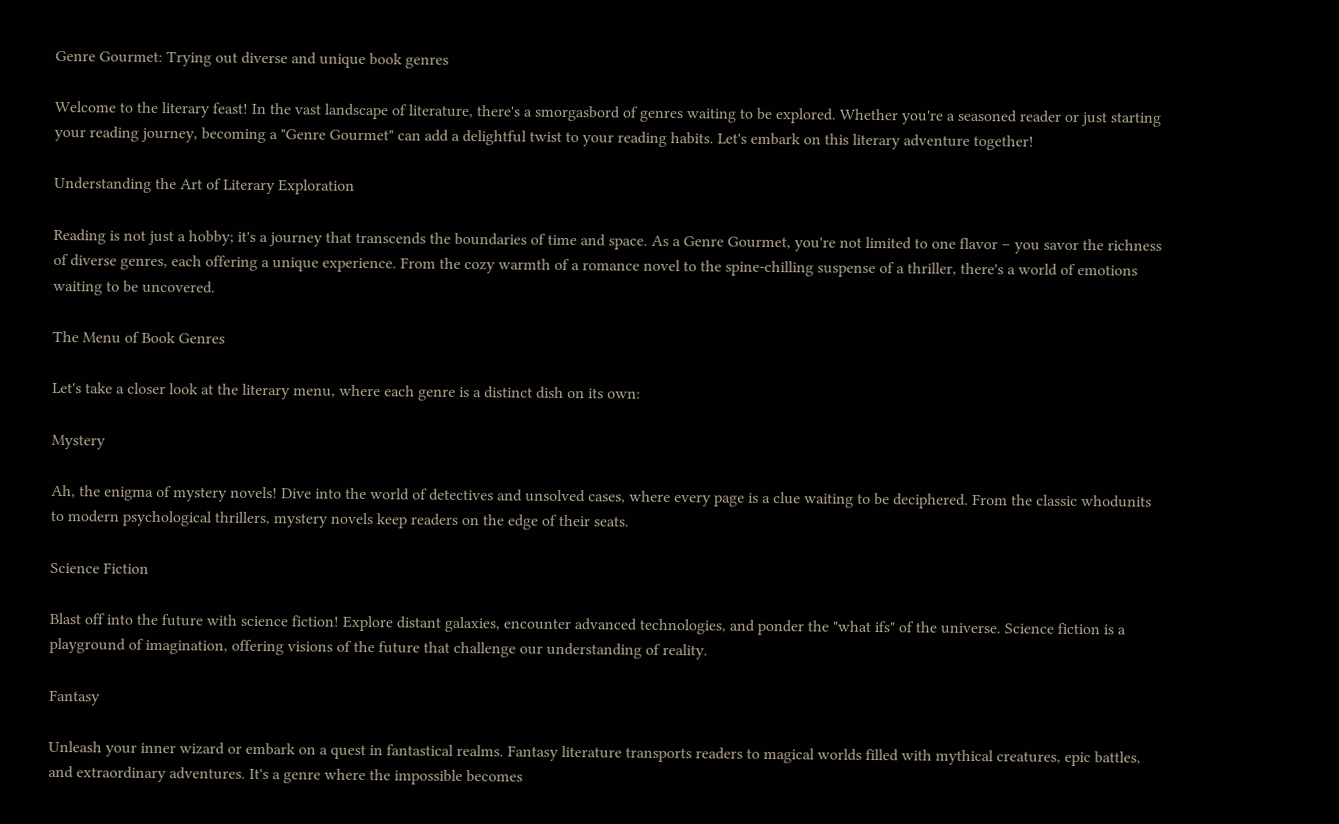Genre Gourmet: Trying out diverse and unique book genres

Welcome to the literary feast! In the vast landscape of literature, there's a smorgasbord of genres waiting to be explored. Whether you're a seasoned reader or just starting your reading journey, becoming a "Genre Gourmet" can add a delightful twist to your reading habits. Let's embark on this literary adventure together!

Understanding the Art of Literary Exploration

Reading is not just a hobby; it's a journey that transcends the boundaries of time and space. As a Genre Gourmet, you're not limited to one flavor – you savor the richness of diverse genres, each offering a unique experience. From the cozy warmth of a romance novel to the spine-chilling suspense of a thriller, there's a world of emotions waiting to be uncovered.

The Menu of Book Genres

Let's take a closer look at the literary menu, where each genre is a distinct dish on its own:

Mystery

Ah, the enigma of mystery novels! Dive into the world of detectives and unsolved cases, where every page is a clue waiting to be deciphered. From the classic whodunits to modern psychological thrillers, mystery novels keep readers on the edge of their seats.

Science Fiction

Blast off into the future with science fiction! Explore distant galaxies, encounter advanced technologies, and ponder the "what ifs" of the universe. Science fiction is a playground of imagination, offering visions of the future that challenge our understanding of reality.

Fantasy

Unleash your inner wizard or embark on a quest in fantastical realms. Fantasy literature transports readers to magical worlds filled with mythical creatures, epic battles, and extraordinary adventures. It's a genre where the impossible becomes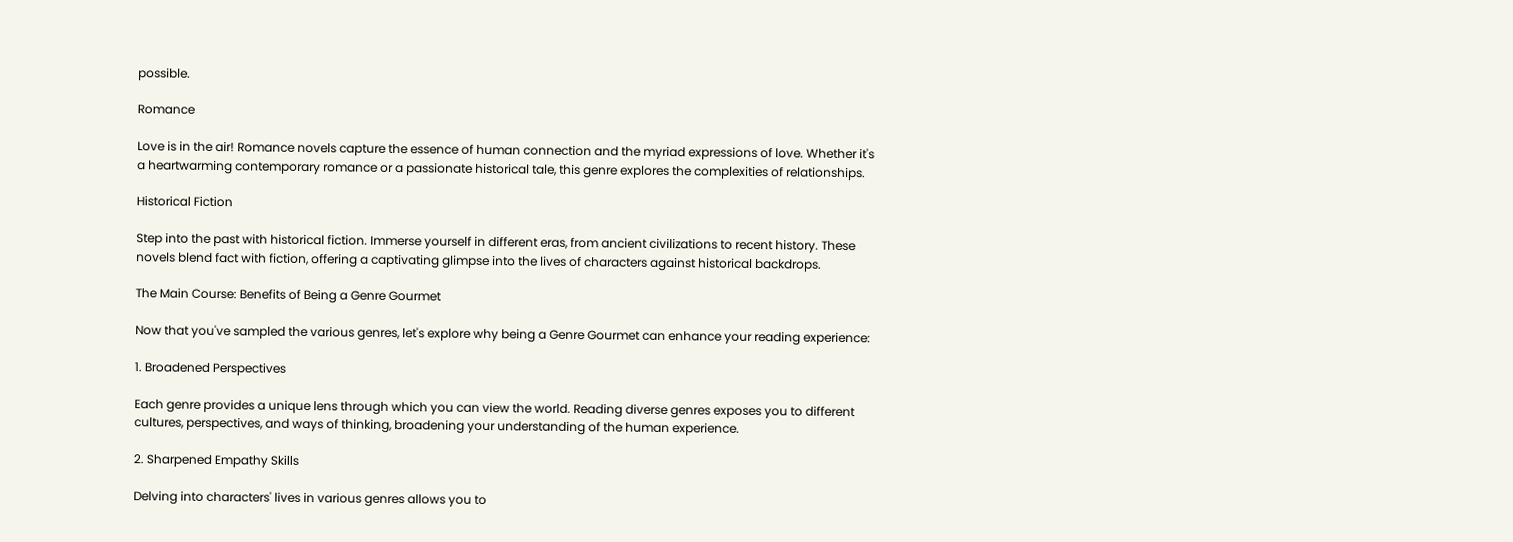possible.

Romance

Love is in the air! Romance novels capture the essence of human connection and the myriad expressions of love. Whether it's a heartwarming contemporary romance or a passionate historical tale, this genre explores the complexities of relationships.

Historical Fiction

Step into the past with historical fiction. Immerse yourself in different eras, from ancient civilizations to recent history. These novels blend fact with fiction, offering a captivating glimpse into the lives of characters against historical backdrops.

The Main Course: Benefits of Being a Genre Gourmet

Now that you've sampled the various genres, let's explore why being a Genre Gourmet can enhance your reading experience:

1. Broadened Perspectives

Each genre provides a unique lens through which you can view the world. Reading diverse genres exposes you to different cultures, perspectives, and ways of thinking, broadening your understanding of the human experience.

2. Sharpened Empathy Skills

Delving into characters' lives in various genres allows you to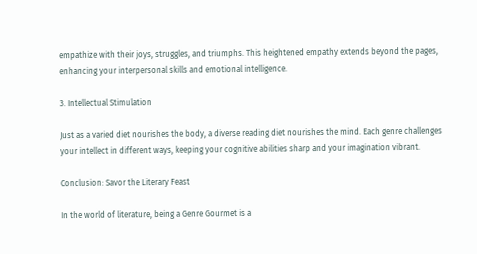empathize with their joys, struggles, and triumphs. This heightened empathy extends beyond the pages, enhancing your interpersonal skills and emotional intelligence.

3. Intellectual Stimulation

Just as a varied diet nourishes the body, a diverse reading diet nourishes the mind. Each genre challenges your intellect in different ways, keeping your cognitive abilities sharp and your imagination vibrant.

Conclusion: Savor the Literary Feast

In the world of literature, being a Genre Gourmet is a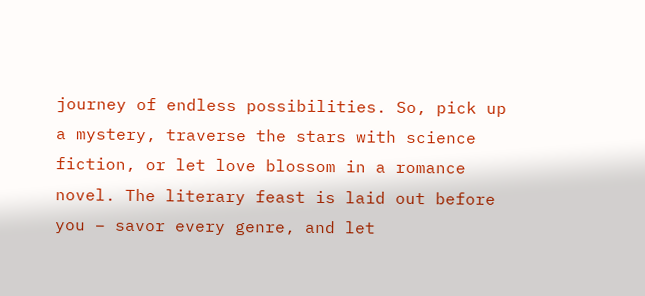journey of endless possibilities. So, pick up a mystery, traverse the stars with science fiction, or let love blossom in a romance novel. The literary feast is laid out before you – savor every genre, and let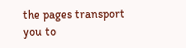the pages transport you to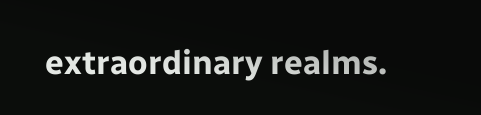extraordinary realms.